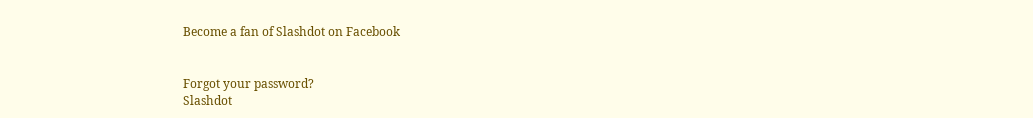Become a fan of Slashdot on Facebook


Forgot your password?
Slashdot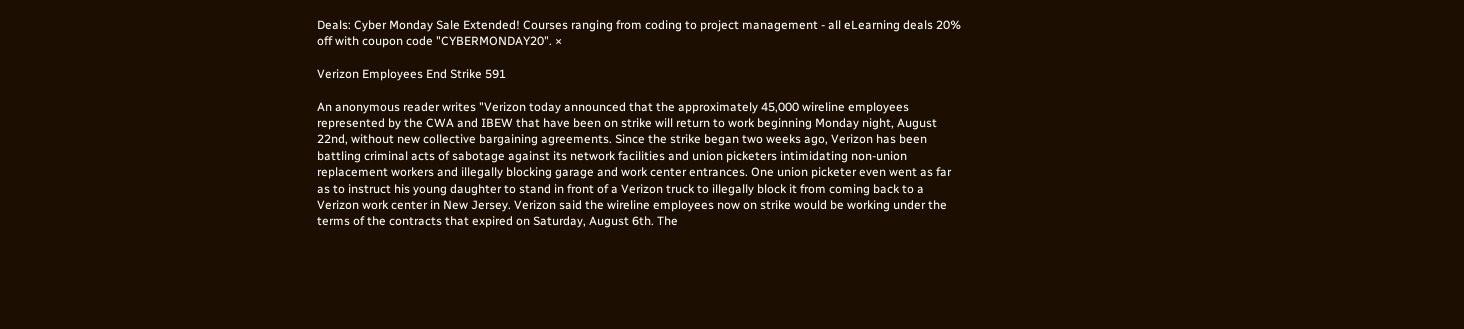Deals: Cyber Monday Sale Extended! Courses ranging from coding to project management - all eLearning deals 20% off with coupon code "CYBERMONDAY20". ×

Verizon Employees End Strike 591

An anonymous reader writes "Verizon today announced that the approximately 45,000 wireline employees represented by the CWA and IBEW that have been on strike will return to work beginning Monday night, August 22nd, without new collective bargaining agreements. Since the strike began two weeks ago, Verizon has been battling criminal acts of sabotage against its network facilities and union picketers intimidating non-union replacement workers and illegally blocking garage and work center entrances. One union picketer even went as far as to instruct his young daughter to stand in front of a Verizon truck to illegally block it from coming back to a Verizon work center in New Jersey. Verizon said the wireline employees now on strike would be working under the terms of the contracts that expired on Saturday, August 6th. The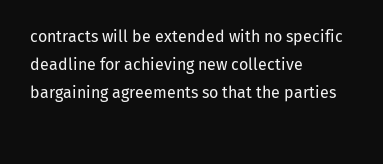contracts will be extended with no specific deadline for achieving new collective bargaining agreements so that the parties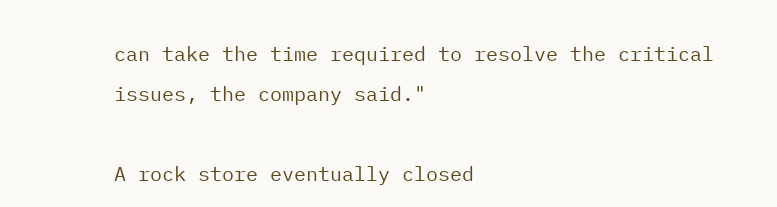can take the time required to resolve the critical issues, the company said."

A rock store eventually closed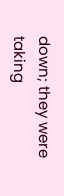down; they were taking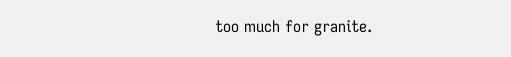too much for granite.